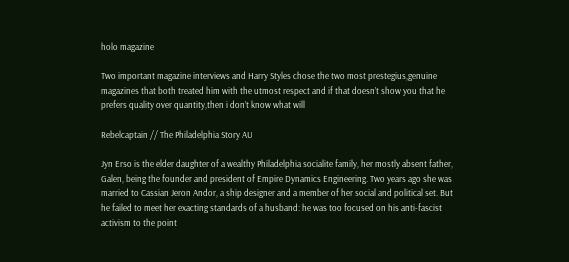holo magazine

Two important magazine interviews and Harry Styles chose the two most prestegius,genuine magazines that both treated him with the utmost respect and if that doesn’t show you that he prefers quality over quantity,then i don’t know what will

Rebelcaptain // The Philadelphia Story AU

Jyn Erso is the elder daughter of a wealthy Philadelphia socialite family, her mostly absent father, Galen, being the founder and president of Empire Dynamics Engineering. Two years ago she was married to Cassian Jeron Andor, a ship designer and a member of her social and political set. But he failed to meet her exacting standards of a husband: he was too focused on his anti-fascist activism to the point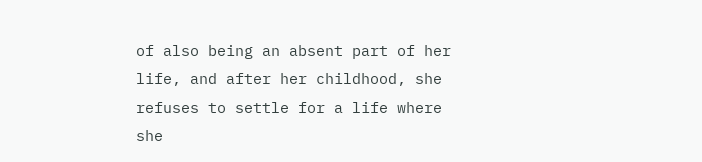of also being an absent part of her life, and after her childhood, she refuses to settle for a life where she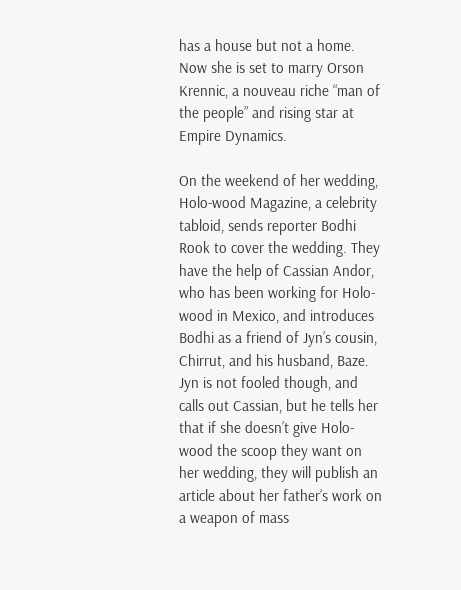has a house but not a home. Now she is set to marry Orson Krennic, a nouveau riche “man of the people” and rising star at Empire Dynamics.

On the weekend of her wedding, Holo-wood Magazine, a celebrity tabloid, sends reporter Bodhi Rook to cover the wedding. They have the help of Cassian Andor, who has been working for Holo-wood in Mexico, and introduces Bodhi as a friend of Jyn’s cousin, Chirrut, and his husband, Baze. Jyn is not fooled though, and calls out Cassian, but he tells her that if she doesn’t give Holo-wood the scoop they want on her wedding, they will publish an article about her father’s work on a weapon of mass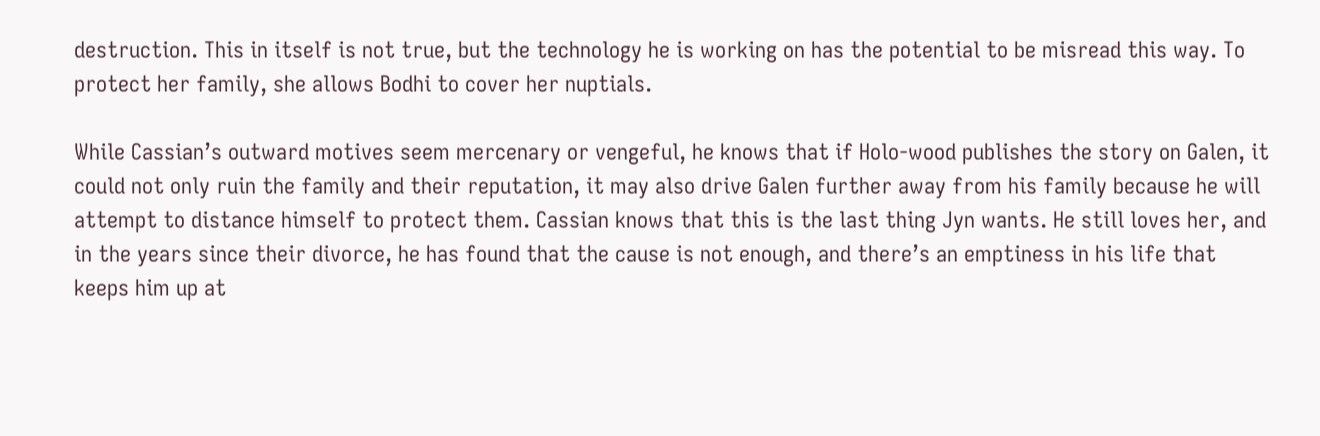destruction. This in itself is not true, but the technology he is working on has the potential to be misread this way. To protect her family, she allows Bodhi to cover her nuptials.

While Cassian’s outward motives seem mercenary or vengeful, he knows that if Holo-wood publishes the story on Galen, it could not only ruin the family and their reputation, it may also drive Galen further away from his family because he will attempt to distance himself to protect them. Cassian knows that this is the last thing Jyn wants. He still loves her, and in the years since their divorce, he has found that the cause is not enough, and there’s an emptiness in his life that keeps him up at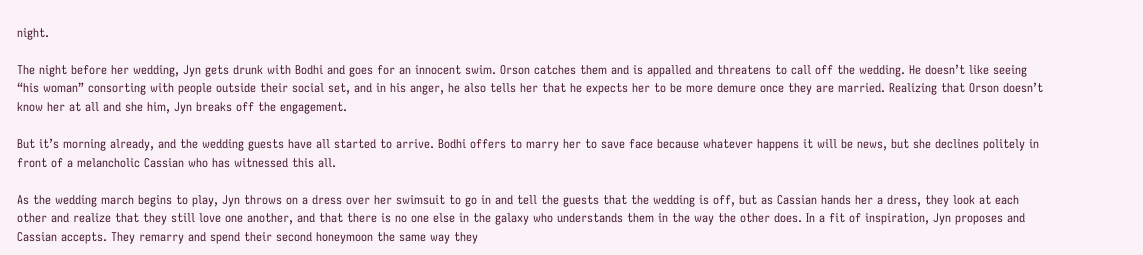night.

The night before her wedding, Jyn gets drunk with Bodhi and goes for an innocent swim. Orson catches them and is appalled and threatens to call off the wedding. He doesn’t like seeing “his woman” consorting with people outside their social set, and in his anger, he also tells her that he expects her to be more demure once they are married. Realizing that Orson doesn’t know her at all and she him, Jyn breaks off the engagement.

But it’s morning already, and the wedding guests have all started to arrive. Bodhi offers to marry her to save face because whatever happens it will be news, but she declines politely in front of a melancholic Cassian who has witnessed this all.

As the wedding march begins to play, Jyn throws on a dress over her swimsuit to go in and tell the guests that the wedding is off, but as Cassian hands her a dress, they look at each other and realize that they still love one another, and that there is no one else in the galaxy who understands them in the way the other does. In a fit of inspiration, Jyn proposes and Cassian accepts. They remarry and spend their second honeymoon the same way they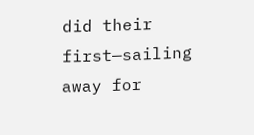did their first—sailing away for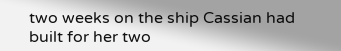two weeks on the ship Cassian had built for her two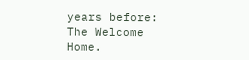years before: The Welcome Home.